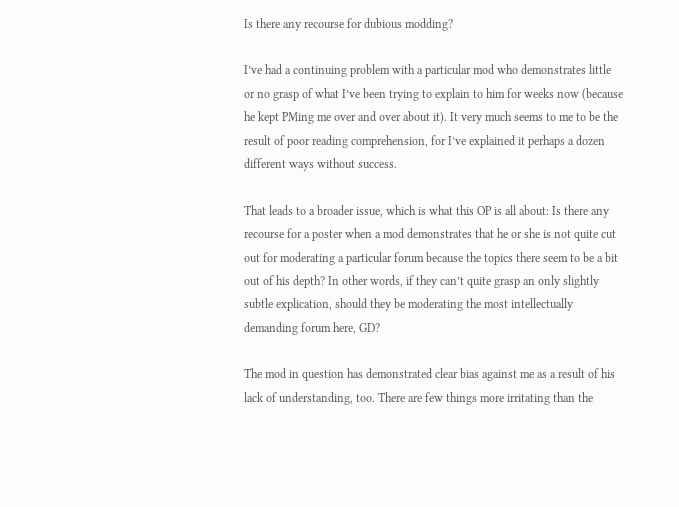Is there any recourse for dubious modding?

I’ve had a continuing problem with a particular mod who demonstrates little or no grasp of what I’ve been trying to explain to him for weeks now (because he kept PMing me over and over about it). It very much seems to me to be the result of poor reading comprehension, for I’ve explained it perhaps a dozen different ways without success.

That leads to a broader issue, which is what this OP is all about: Is there any recourse for a poster when a mod demonstrates that he or she is not quite cut out for moderating a particular forum because the topics there seem to be a bit out of his depth? In other words, if they can’t quite grasp an only slightly subtle explication, should they be moderating the most intellectually demanding forum here, GD?

The mod in question has demonstrated clear bias against me as a result of his lack of understanding, too. There are few things more irritating than the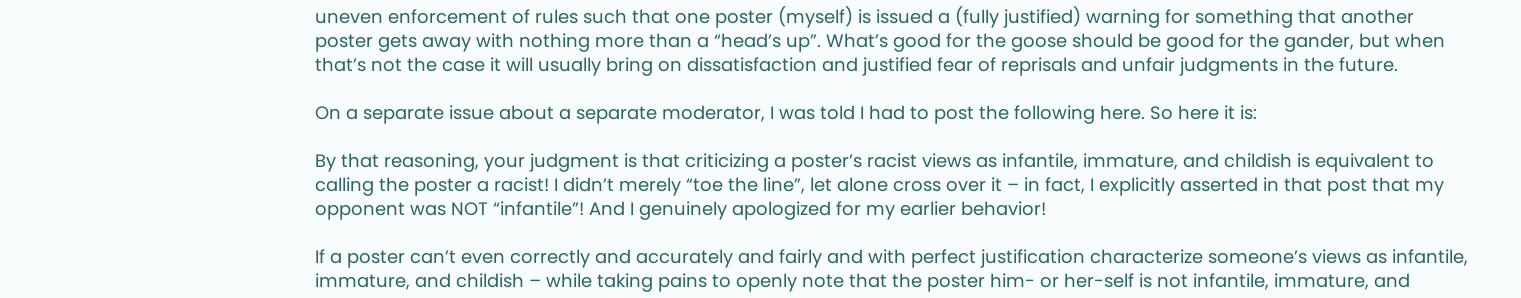uneven enforcement of rules such that one poster (myself) is issued a (fully justified) warning for something that another poster gets away with nothing more than a “head’s up”. What’s good for the goose should be good for the gander, but when that’s not the case it will usually bring on dissatisfaction and justified fear of reprisals and unfair judgments in the future.

On a separate issue about a separate moderator, I was told I had to post the following here. So here it is:

By that reasoning, your judgment is that criticizing a poster’s racist views as infantile, immature, and childish is equivalent to calling the poster a racist! I didn’t merely “toe the line”, let alone cross over it – in fact, I explicitly asserted in that post that my opponent was NOT “infantile”! And I genuinely apologized for my earlier behavior!

If a poster can’t even correctly and accurately and fairly and with perfect justification characterize someone’s views as infantile, immature, and childish – while taking pains to openly note that the poster him- or her-self is not infantile, immature, and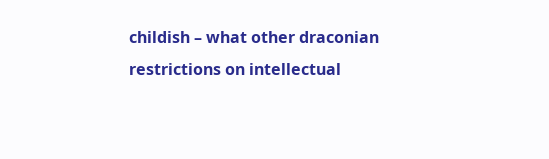childish – what other draconian restrictions on intellectual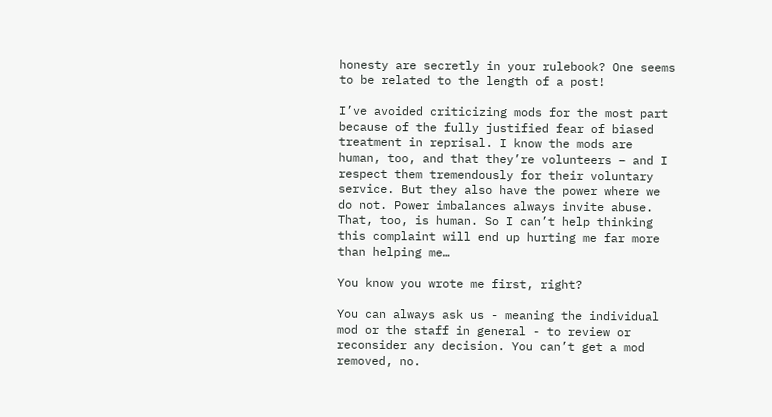honesty are secretly in your rulebook? One seems to be related to the length of a post!

I’ve avoided criticizing mods for the most part because of the fully justified fear of biased treatment in reprisal. I know the mods are human, too, and that they’re volunteers – and I respect them tremendously for their voluntary service. But they also have the power where we do not. Power imbalances always invite abuse. That, too, is human. So I can’t help thinking this complaint will end up hurting me far more than helping me…

You know you wrote me first, right?

You can always ask us - meaning the individual mod or the staff in general - to review or reconsider any decision. You can’t get a mod removed, no.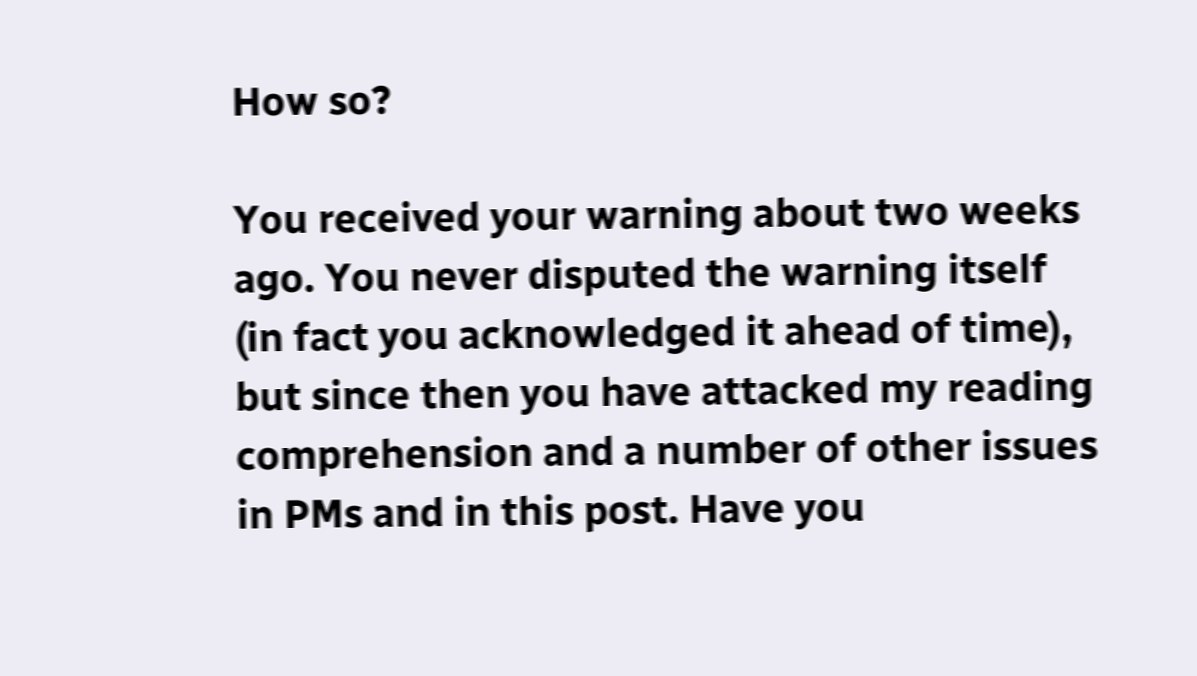How so?

You received your warning about two weeks ago. You never disputed the warning itself (in fact you acknowledged it ahead of time), but since then you have attacked my reading comprehension and a number of other issues in PMs and in this post. Have you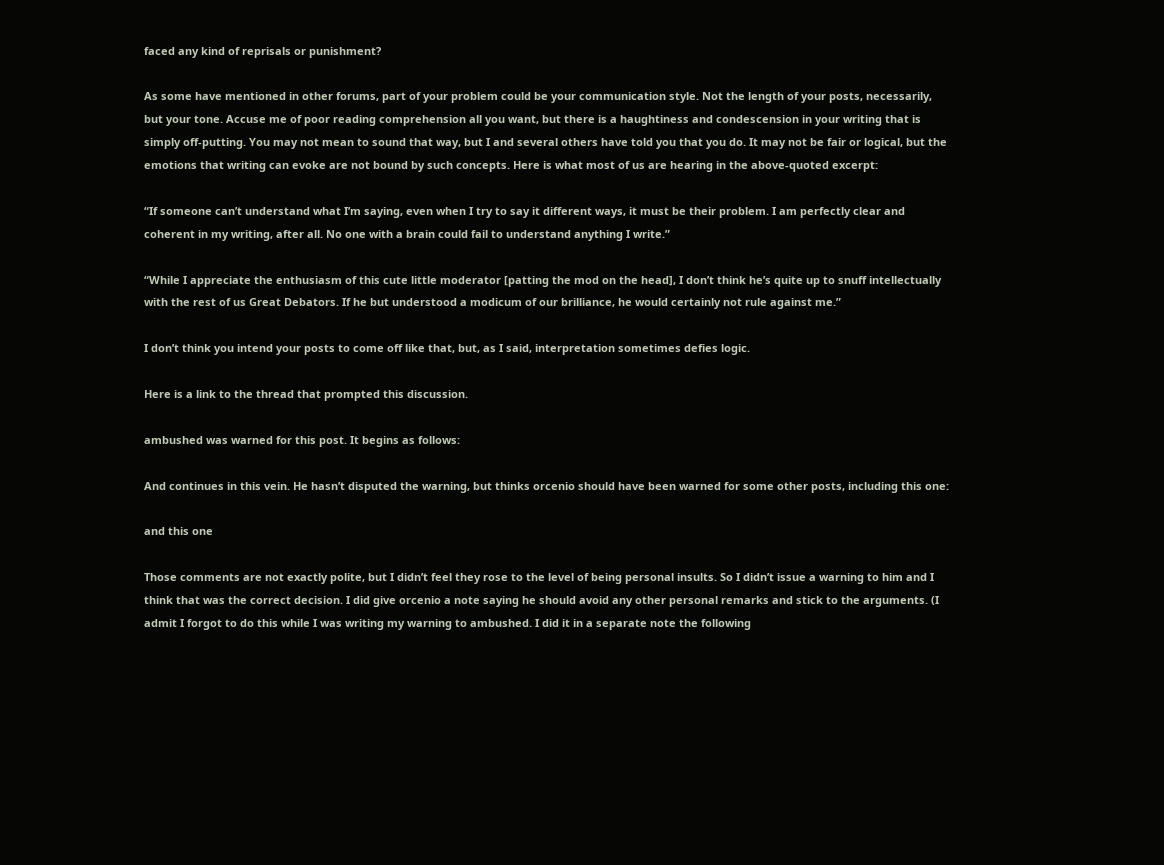faced any kind of reprisals or punishment?

As some have mentioned in other forums, part of your problem could be your communication style. Not the length of your posts, necessarily, but your tone. Accuse me of poor reading comprehension all you want, but there is a haughtiness and condescension in your writing that is simply off-putting. You may not mean to sound that way, but I and several others have told you that you do. It may not be fair or logical, but the emotions that writing can evoke are not bound by such concepts. Here is what most of us are hearing in the above-quoted excerpt:

“If someone can’t understand what I’m saying, even when I try to say it different ways, it must be their problem. I am perfectly clear and coherent in my writing, after all. No one with a brain could fail to understand anything I write.”

“While I appreciate the enthusiasm of this cute little moderator [patting the mod on the head], I don’t think he’s quite up to snuff intellectually with the rest of us Great Debators. If he but understood a modicum of our brilliance, he would certainly not rule against me.”

I don’t think you intend your posts to come off like that, but, as I said, interpretation sometimes defies logic.

Here is a link to the thread that prompted this discussion.

ambushed was warned for this post. It begins as follows:

And continues in this vein. He hasn’t disputed the warning, but thinks orcenio should have been warned for some other posts, including this one:

and this one

Those comments are not exactly polite, but I didn’t feel they rose to the level of being personal insults. So I didn’t issue a warning to him and I think that was the correct decision. I did give orcenio a note saying he should avoid any other personal remarks and stick to the arguments. (I admit I forgot to do this while I was writing my warning to ambushed. I did it in a separate note the following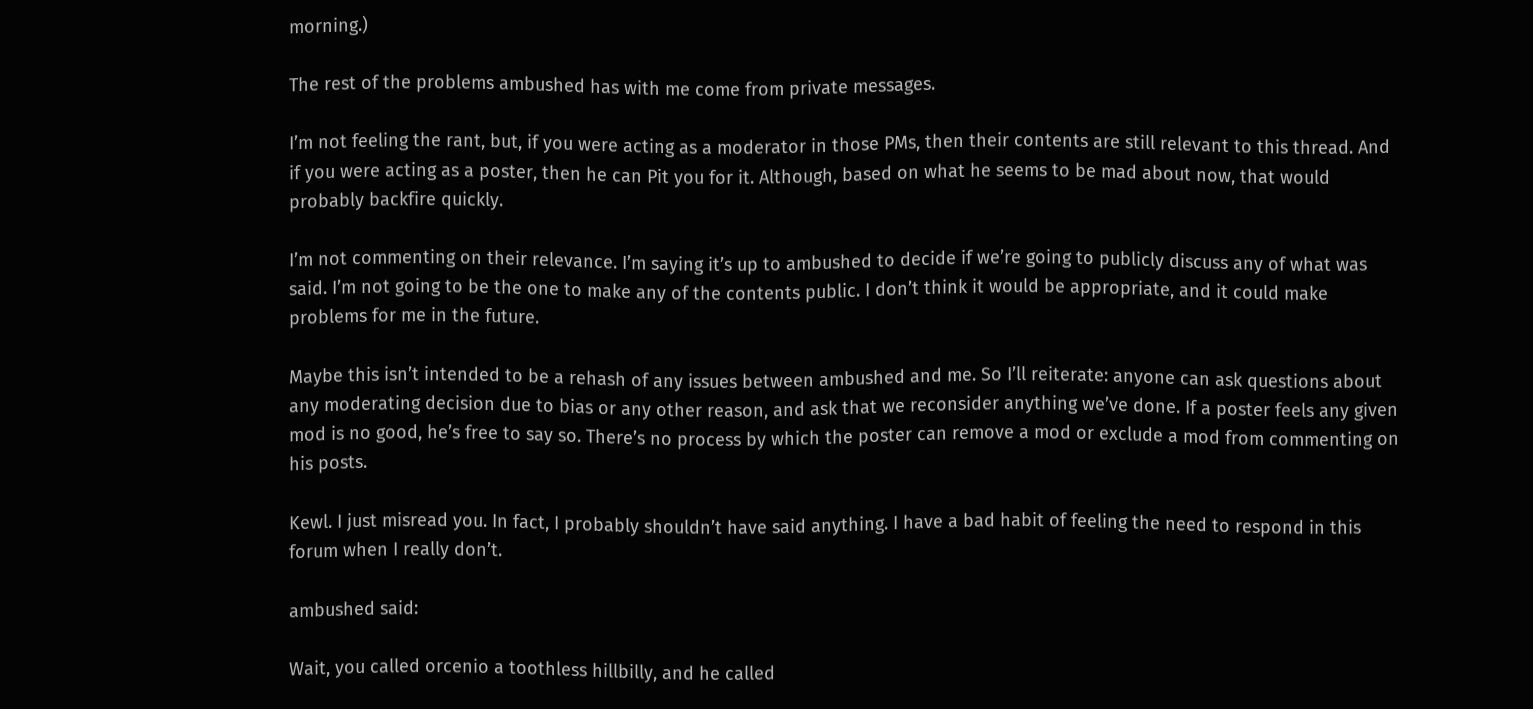morning.)

The rest of the problems ambushed has with me come from private messages.

I’m not feeling the rant, but, if you were acting as a moderator in those PMs, then their contents are still relevant to this thread. And if you were acting as a poster, then he can Pit you for it. Although, based on what he seems to be mad about now, that would probably backfire quickly.

I’m not commenting on their relevance. I’m saying it’s up to ambushed to decide if we’re going to publicly discuss any of what was said. I’m not going to be the one to make any of the contents public. I don’t think it would be appropriate, and it could make problems for me in the future.

Maybe this isn’t intended to be a rehash of any issues between ambushed and me. So I’ll reiterate: anyone can ask questions about any moderating decision due to bias or any other reason, and ask that we reconsider anything we’ve done. If a poster feels any given mod is no good, he’s free to say so. There’s no process by which the poster can remove a mod or exclude a mod from commenting on his posts.

Kewl. I just misread you. In fact, I probably shouldn’t have said anything. I have a bad habit of feeling the need to respond in this forum when I really don’t.

ambushed said:

Wait, you called orcenio a toothless hillbilly, and he called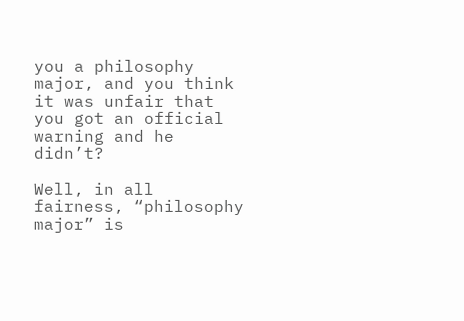you a philosophy major, and you think it was unfair that you got an official warning and he didn’t?

Well, in all fairness, “philosophy major” is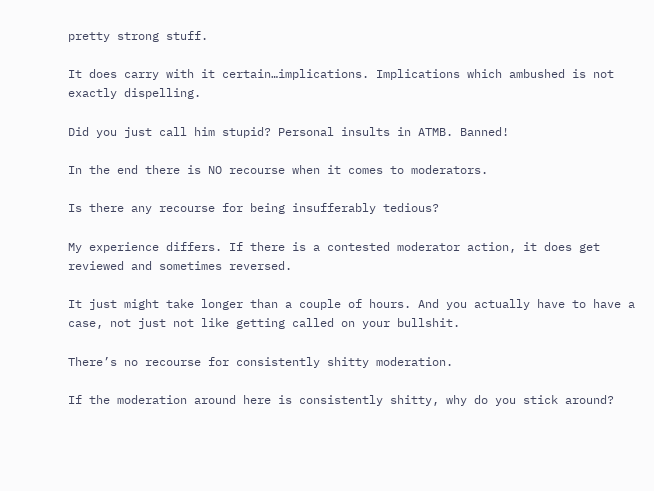pretty strong stuff.

It does carry with it certain…implications. Implications which ambushed is not exactly dispelling.

Did you just call him stupid? Personal insults in ATMB. Banned!

In the end there is NO recourse when it comes to moderators.

Is there any recourse for being insufferably tedious?

My experience differs. If there is a contested moderator action, it does get reviewed and sometimes reversed.

It just might take longer than a couple of hours. And you actually have to have a case, not just not like getting called on your bullshit.

There’s no recourse for consistently shitty moderation.

If the moderation around here is consistently shitty, why do you stick around?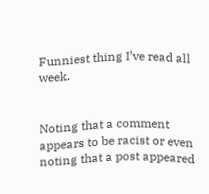Funniest thing I’ve read all week.


Noting that a comment appears to be racist or even noting that a post appeared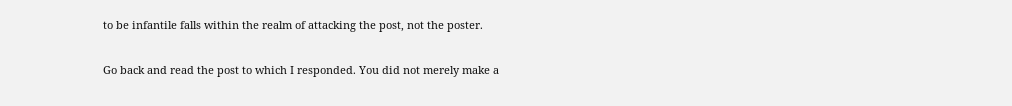to be infantile falls within the realm of attacking the post, not the poster.

Go back and read the post to which I responded. You did not merely make a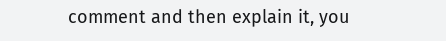comment and then explain it, you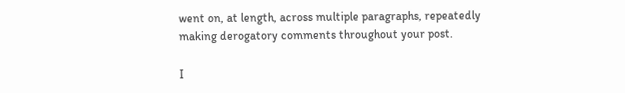went on, at length, across multiple paragraphs, repeatedly making derogatory comments throughout your post.

I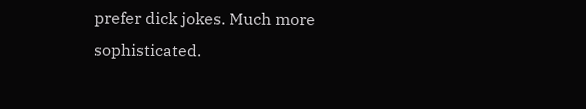prefer dick jokes. Much more sophisticated.